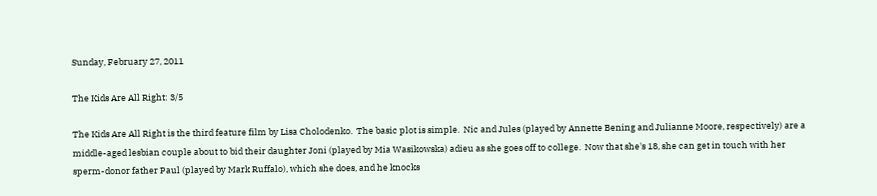Sunday, February 27, 2011

The Kids Are All Right: 3/5

The Kids Are All Right is the third feature film by Lisa Cholodenko.  The basic plot is simple.  Nic and Jules (played by Annette Bening and Julianne Moore, respectively) are a middle-aged lesbian couple about to bid their daughter Joni (played by Mia Wasikowska) adieu as she goes off to college.  Now that she's 18, she can get in touch with her sperm-donor father Paul (played by Mark Ruffalo), which she does, and he knocks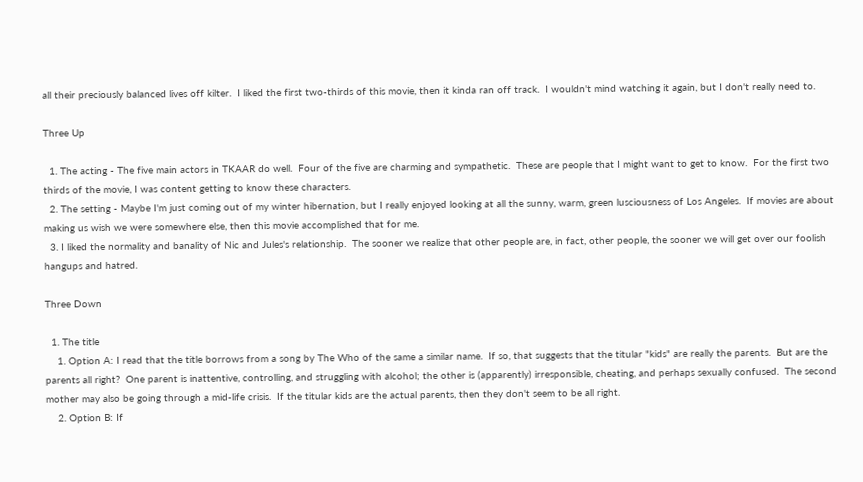all their preciously balanced lives off kilter.  I liked the first two-thirds of this movie, then it kinda ran off track.  I wouldn't mind watching it again, but I don't really need to.

Three Up

  1. The acting - The five main actors in TKAAR do well.  Four of the five are charming and sympathetic.  These are people that I might want to get to know.  For the first two thirds of the movie, I was content getting to know these characters.
  2. The setting - Maybe I'm just coming out of my winter hibernation, but I really enjoyed looking at all the sunny, warm, green lusciousness of Los Angeles.  If movies are about making us wish we were somewhere else, then this movie accomplished that for me.
  3. I liked the normality and banality of Nic and Jules's relationship.  The sooner we realize that other people are, in fact, other people, the sooner we will get over our foolish hangups and hatred.

Three Down

  1. The title
    1. Option A: I read that the title borrows from a song by The Who of the same a similar name.  If so, that suggests that the titular "kids" are really the parents.  But are the parents all right?  One parent is inattentive, controlling, and struggling with alcohol; the other is (apparently) irresponsible, cheating, and perhaps sexually confused.  The second mother may also be going through a mid-life crisis.  If the titular kids are the actual parents, then they don't seem to be all right.
    2. Option B: If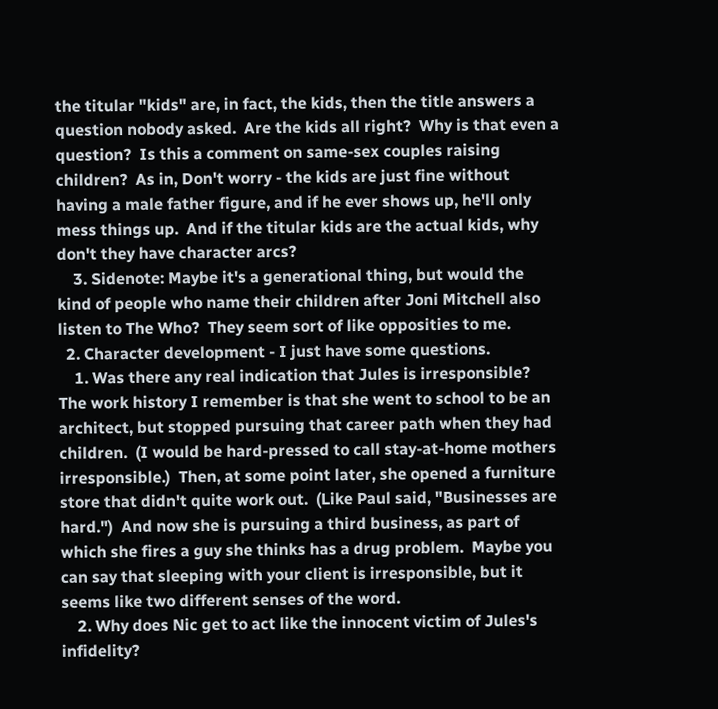the titular "kids" are, in fact, the kids, then the title answers a question nobody asked.  Are the kids all right?  Why is that even a question?  Is this a comment on same-sex couples raising children?  As in, Don't worry - the kids are just fine without having a male father figure, and if he ever shows up, he'll only mess things up.  And if the titular kids are the actual kids, why don't they have character arcs?
    3. Sidenote: Maybe it's a generational thing, but would the kind of people who name their children after Joni Mitchell also listen to The Who?  They seem sort of like opposities to me.
  2. Character development - I just have some questions.
    1. Was there any real indication that Jules is irresponsible?  The work history I remember is that she went to school to be an architect, but stopped pursuing that career path when they had children.  (I would be hard-pressed to call stay-at-home mothers irresponsible.)  Then, at some point later, she opened a furniture store that didn't quite work out.  (Like Paul said, "Businesses are hard.")  And now she is pursuing a third business, as part of which she fires a guy she thinks has a drug problem.  Maybe you can say that sleeping with your client is irresponsible, but it seems like two different senses of the word.
    2. Why does Nic get to act like the innocent victim of Jules's infidelity?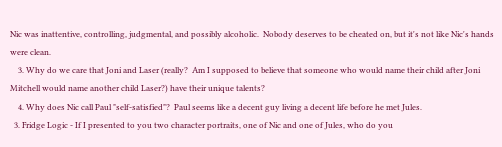Nic was inattentive, controlling, judgmental, and possibly alcoholic.  Nobody deserves to be cheated on, but it's not like Nic's hands were clean.
    3. Why do we care that Joni and Laser (really?  Am I supposed to believe that someone who would name their child after Joni Mitchell would name another child Laser?) have their unique talents?
    4. Why does Nic call Paul "self-satisfied"?  Paul seems like a decent guy living a decent life before he met Jules.
  3. Fridge Logic - If I presented to you two character portraits, one of Nic and one of Jules, who do you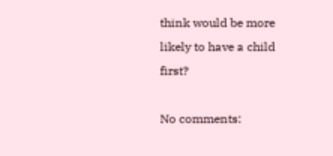think would be more likely to have a child first?

No comments: